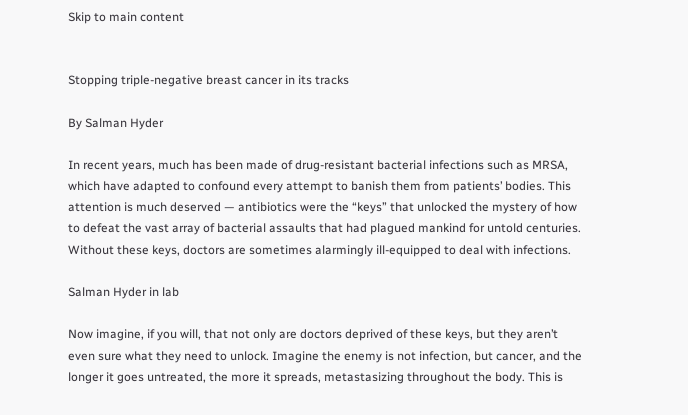Skip to main content


Stopping triple-negative breast cancer in its tracks

By Salman Hyder

In recent years, much has been made of drug-resistant bacterial infections such as MRSA, which have adapted to confound every attempt to banish them from patients’ bodies. This attention is much deserved — antibiotics were the “keys” that unlocked the mystery of how to defeat the vast array of bacterial assaults that had plagued mankind for untold centuries. Without these keys, doctors are sometimes alarmingly ill-equipped to deal with infections.

Salman Hyder in lab

Now imagine, if you will, that not only are doctors deprived of these keys, but they aren’t even sure what they need to unlock. Imagine the enemy is not infection, but cancer, and the longer it goes untreated, the more it spreads, metastasizing throughout the body. This is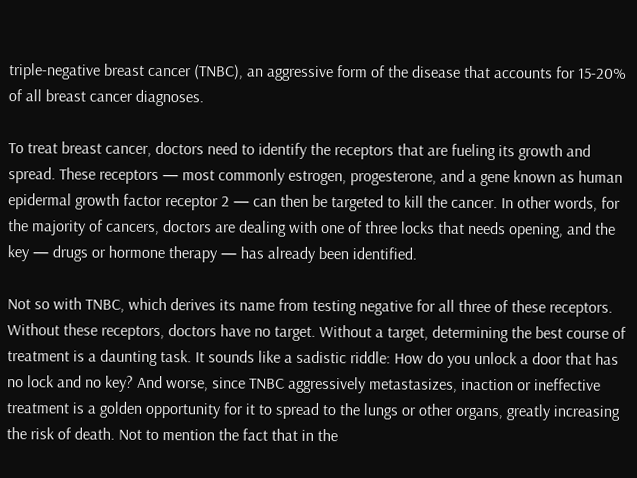triple-negative breast cancer (TNBC), an aggressive form of the disease that accounts for 15-20% of all breast cancer diagnoses.

To treat breast cancer, doctors need to identify the receptors that are fueling its growth and spread. These receptors — most commonly estrogen, progesterone, and a gene known as human epidermal growth factor receptor 2 — can then be targeted to kill the cancer. In other words, for the majority of cancers, doctors are dealing with one of three locks that needs opening, and the key — drugs or hormone therapy — has already been identified.

Not so with TNBC, which derives its name from testing negative for all three of these receptors. Without these receptors, doctors have no target. Without a target, determining the best course of treatment is a daunting task. It sounds like a sadistic riddle: How do you unlock a door that has no lock and no key? And worse, since TNBC aggressively metastasizes, inaction or ineffective treatment is a golden opportunity for it to spread to the lungs or other organs, greatly increasing the risk of death. Not to mention the fact that in the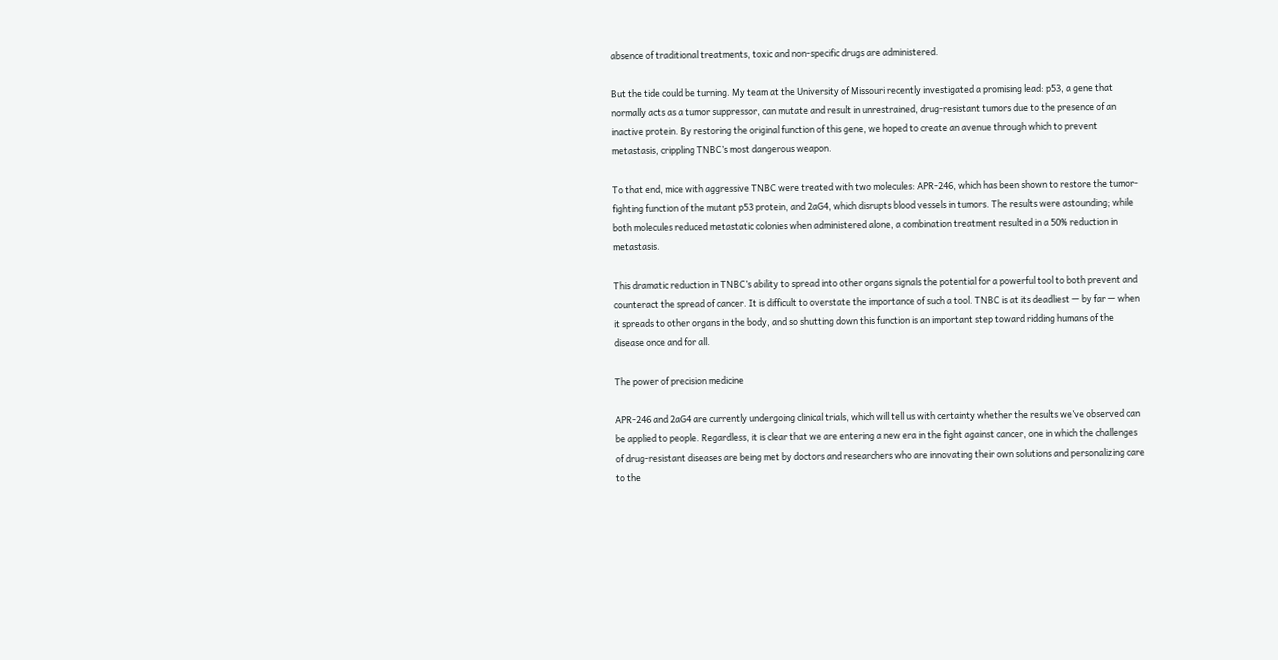absence of traditional treatments, toxic and non-specific drugs are administered.

But the tide could be turning. My team at the University of Missouri recently investigated a promising lead: p53, a gene that normally acts as a tumor suppressor, can mutate and result in unrestrained, drug-resistant tumors due to the presence of an inactive protein. By restoring the original function of this gene, we hoped to create an avenue through which to prevent metastasis, crippling TNBC’s most dangerous weapon.

To that end, mice with aggressive TNBC were treated with two molecules: APR-246, which has been shown to restore the tumor-fighting function of the mutant p53 protein, and 2aG4, which disrupts blood vessels in tumors. The results were astounding; while both molecules reduced metastatic colonies when administered alone, a combination treatment resulted in a 50% reduction in metastasis.

This dramatic reduction in TNBC’s ability to spread into other organs signals the potential for a powerful tool to both prevent and counteract the spread of cancer. It is difficult to overstate the importance of such a tool. TNBC is at its deadliest — by far — when it spreads to other organs in the body, and so shutting down this function is an important step toward ridding humans of the disease once and for all.

The power of precision medicine

APR-246 and 2aG4 are currently undergoing clinical trials, which will tell us with certainty whether the results we’ve observed can be applied to people. Regardless, it is clear that we are entering a new era in the fight against cancer, one in which the challenges of drug-resistant diseases are being met by doctors and researchers who are innovating their own solutions and personalizing care to the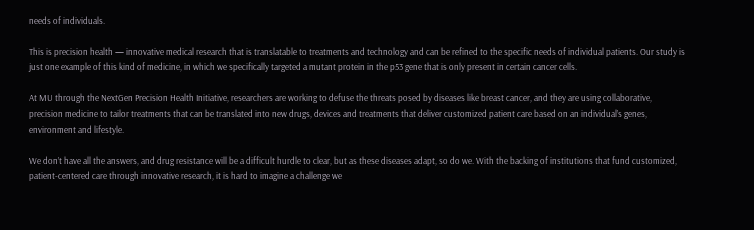needs of individuals.

This is precision health — innovative medical research that is translatable to treatments and technology and can be refined to the specific needs of individual patients. Our study is just one example of this kind of medicine, in which we specifically targeted a mutant protein in the p53 gene that is only present in certain cancer cells.

At MU through the NextGen Precision Health Initiative, researchers are working to defuse the threats posed by diseases like breast cancer, and they are using collaborative, precision medicine to tailor treatments that can be translated into new drugs, devices and treatments that deliver customized patient care based on an individual’s genes, environment and lifestyle.

We don’t have all the answers, and drug resistance will be a difficult hurdle to clear, but as these diseases adapt, so do we. With the backing of institutions that fund customized, patient-centered care through innovative research, it is hard to imagine a challenge we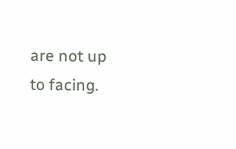are not up to facing.